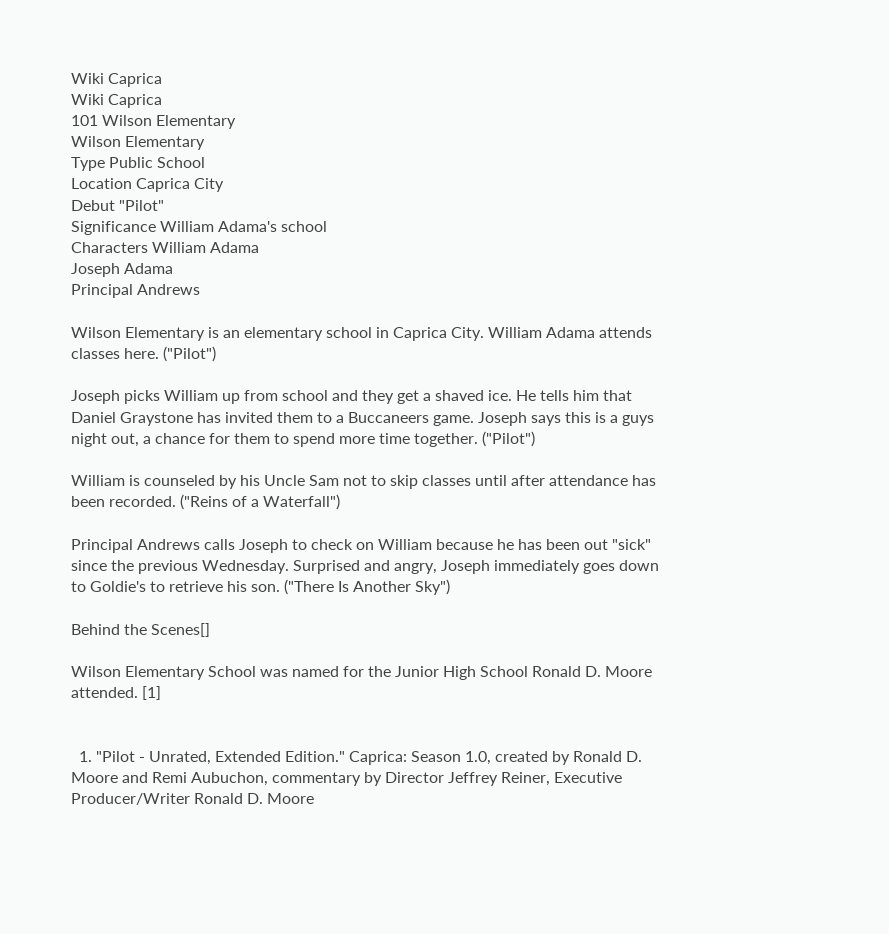Wiki Caprica
Wiki Caprica
101 Wilson Elementary
Wilson Elementary
Type Public School
Location Caprica City
Debut "Pilot"
Significance William Adama's school
Characters William Adama
Joseph Adama
Principal Andrews

Wilson Elementary is an elementary school in Caprica City. William Adama attends classes here. ("Pilot")

Joseph picks William up from school and they get a shaved ice. He tells him that Daniel Graystone has invited them to a Buccaneers game. Joseph says this is a guys night out, a chance for them to spend more time together. ("Pilot")

William is counseled by his Uncle Sam not to skip classes until after attendance has been recorded. ("Reins of a Waterfall")

Principal Andrews calls Joseph to check on William because he has been out "sick" since the previous Wednesday. Surprised and angry, Joseph immediately goes down to Goldie's to retrieve his son. ("There Is Another Sky")

Behind the Scenes[]

Wilson Elementary School was named for the Junior High School Ronald D. Moore attended. [1]


  1. "Pilot - Unrated, Extended Edition." Caprica: Season 1.0, created by Ronald D. Moore and Remi Aubuchon, commentary by Director Jeffrey Reiner, Executive Producer/Writer Ronald D. Moore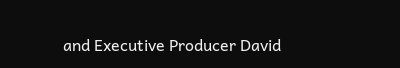and Executive Producer David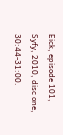Eick, episode 101, Syfy, 2010, disc one, 30:44-31:00.